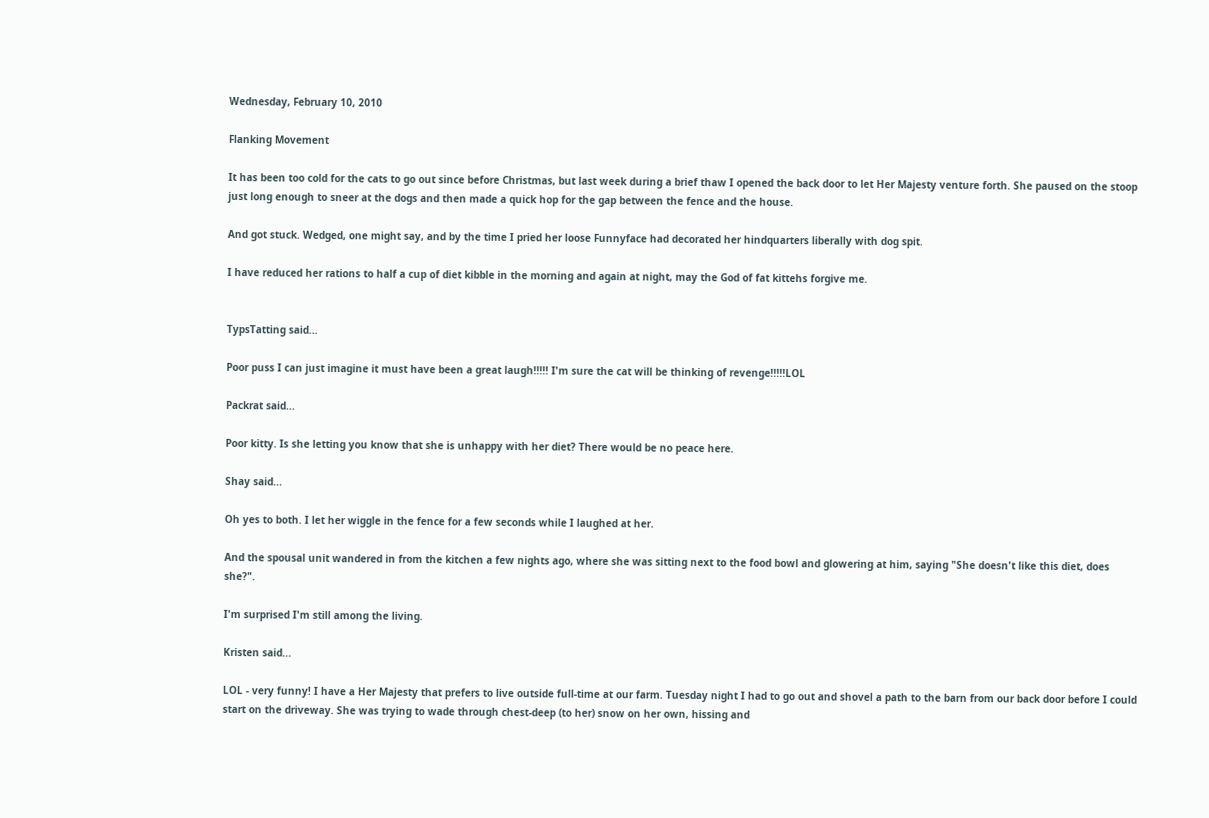Wednesday, February 10, 2010

Flanking Movement

It has been too cold for the cats to go out since before Christmas, but last week during a brief thaw I opened the back door to let Her Majesty venture forth. She paused on the stoop just long enough to sneer at the dogs and then made a quick hop for the gap between the fence and the house.

And got stuck. Wedged, one might say, and by the time I pried her loose Funnyface had decorated her hindquarters liberally with dog spit.

I have reduced her rations to half a cup of diet kibble in the morning and again at night, may the God of fat kittehs forgive me.


TypsTatting said...

Poor puss I can just imagine it must have been a great laugh!!!!! I'm sure the cat will be thinking of revenge!!!!!LOL

Packrat said...

Poor kitty. Is she letting you know that she is unhappy with her diet? There would be no peace here.

Shay said...

Oh yes to both. I let her wiggle in the fence for a few seconds while I laughed at her.

And the spousal unit wandered in from the kitchen a few nights ago, where she was sitting next to the food bowl and glowering at him, saying "She doesn't like this diet, does she?".

I'm surprised I'm still among the living.

Kristen said...

LOL - very funny! I have a Her Majesty that prefers to live outside full-time at our farm. Tuesday night I had to go out and shovel a path to the barn from our back door before I could start on the driveway. She was trying to wade through chest-deep (to her) snow on her own, hissing and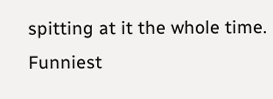spitting at it the whole time. Funniest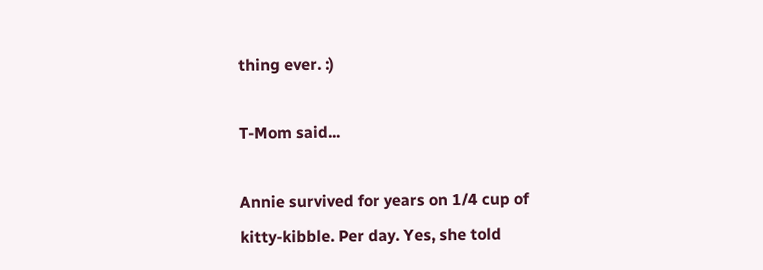thing ever. :)

T-Mom said...

Annie survived for years on 1/4 cup of kitty-kibble. Per day. Yes, she told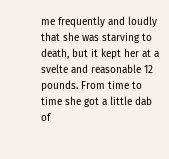me frequently and loudly that she was starving to death, but it kept her at a svelte and reasonable 12 pounds. From time to time she got a little dab of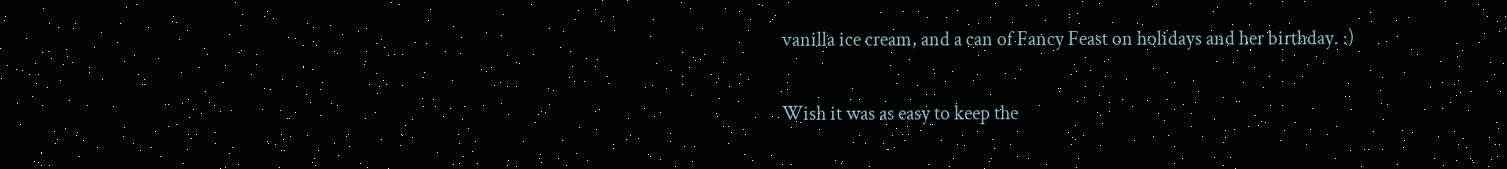vanilla ice cream, and a can of Fancy Feast on holidays and her birthday. :)

Wish it was as easy to keep the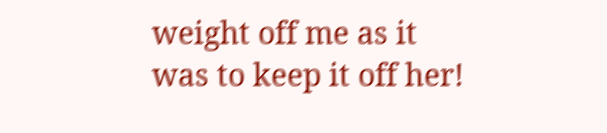weight off me as it was to keep it off her!